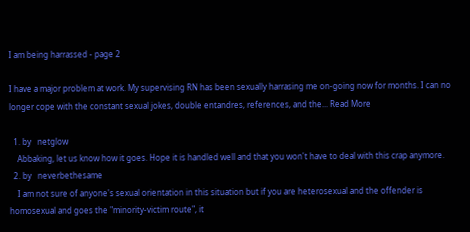I am being harrassed - page 2

I have a major problem at work. My supervising RN has been sexually harrasing me on-going now for months. I can no longer cope with the constant sexual jokes, double entandres, references, and the... Read More

  1. by   netglow
    Abbaking, let us know how it goes. Hope it is handled well and that you won't have to deal with this crap anymore.
  2. by   neverbethesame
    I am not sure of anyone's sexual orientation in this situation but if you are heterosexual and the offender is homosexual and goes the "minority-victim route", it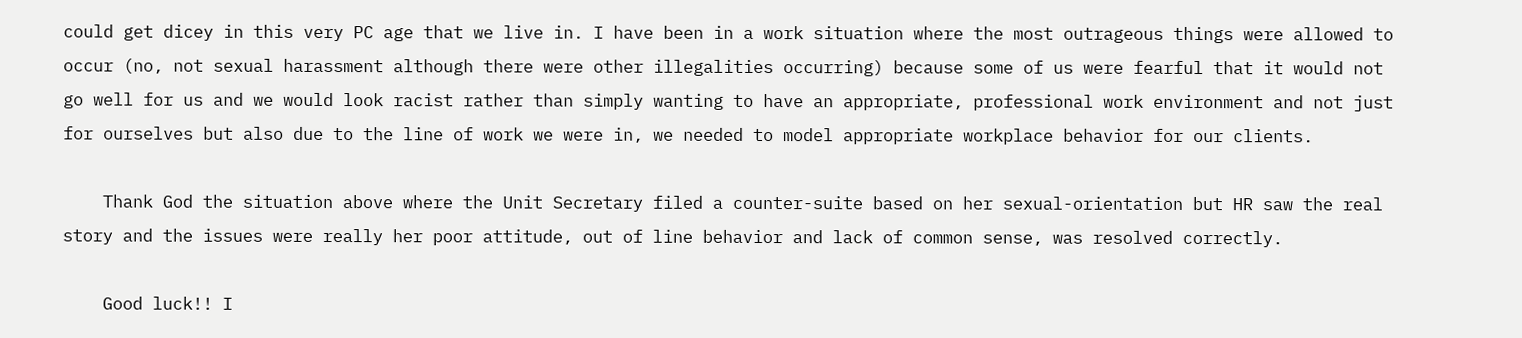could get dicey in this very PC age that we live in. I have been in a work situation where the most outrageous things were allowed to occur (no, not sexual harassment although there were other illegalities occurring) because some of us were fearful that it would not go well for us and we would look racist rather than simply wanting to have an appropriate, professional work environment and not just for ourselves but also due to the line of work we were in, we needed to model appropriate workplace behavior for our clients.

    Thank God the situation above where the Unit Secretary filed a counter-suite based on her sexual-orientation but HR saw the real story and the issues were really her poor attitude, out of line behavior and lack of common sense, was resolved correctly.

    Good luck!! I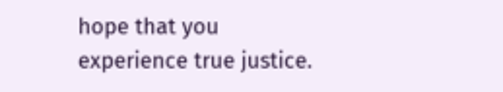hope that you experience true justice.